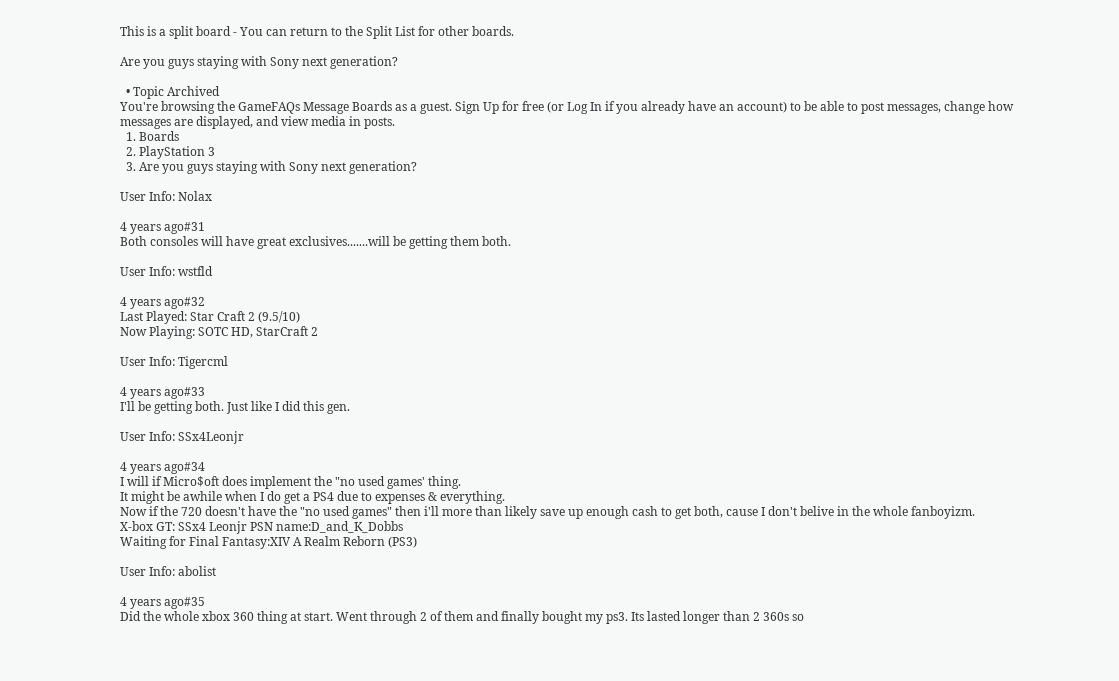This is a split board - You can return to the Split List for other boards.

Are you guys staying with Sony next generation?

  • Topic Archived
You're browsing the GameFAQs Message Boards as a guest. Sign Up for free (or Log In if you already have an account) to be able to post messages, change how messages are displayed, and view media in posts.
  1. Boards
  2. PlayStation 3
  3. Are you guys staying with Sony next generation?

User Info: Nolax

4 years ago#31
Both consoles will have great exclusives.......will be getting them both.

User Info: wstfld

4 years ago#32
Last Played: Star Craft 2 (9.5/10)
Now Playing: SOTC HD, StarCraft 2

User Info: Tigercml

4 years ago#33
I'll be getting both. Just like I did this gen.

User Info: SSx4Leonjr

4 years ago#34
I will if Micro$oft does implement the "no used games' thing.
It might be awhile when I do get a PS4 due to expenses & everything.
Now if the 720 doesn't have the "no used games" then i'll more than likely save up enough cash to get both, cause I don't belive in the whole fanboyizm.
X-box GT: SSx4 Leonjr PSN name:D_and_K_Dobbs
Waiting for Final Fantasy:XIV A Realm Reborn (PS3)

User Info: abolist

4 years ago#35
Did the whole xbox 360 thing at start. Went through 2 of them and finally bought my ps3. Its lasted longer than 2 360s so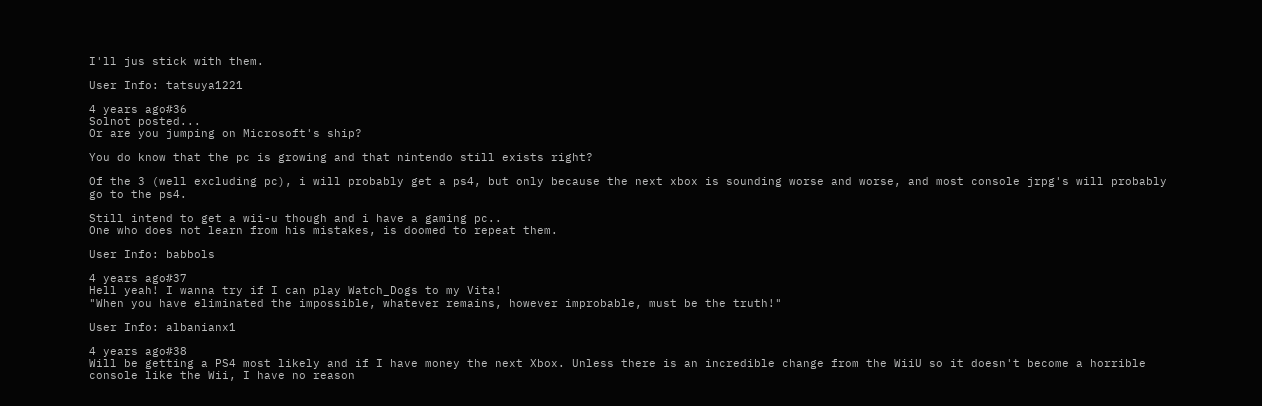I'll jus stick with them.

User Info: tatsuya1221

4 years ago#36
Solnot posted...
Or are you jumping on Microsoft's ship?

You do know that the pc is growing and that nintendo still exists right?

Of the 3 (well excluding pc), i will probably get a ps4, but only because the next xbox is sounding worse and worse, and most console jrpg's will probably go to the ps4.

Still intend to get a wii-u though and i have a gaming pc..
One who does not learn from his mistakes, is doomed to repeat them.

User Info: babbols

4 years ago#37
Hell yeah! I wanna try if I can play Watch_Dogs to my Vita!
"When you have eliminated the impossible, whatever remains, however improbable, must be the truth!"

User Info: albanianx1

4 years ago#38
Will be getting a PS4 most likely and if I have money the next Xbox. Unless there is an incredible change from the WiiU so it doesn't become a horrible console like the Wii, I have no reason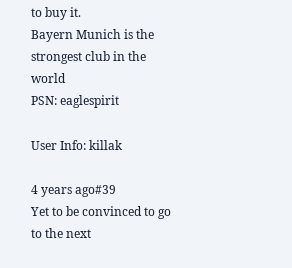to buy it.
Bayern Munich is the strongest club in the world
PSN: eaglespirit

User Info: killak

4 years ago#39
Yet to be convinced to go to the next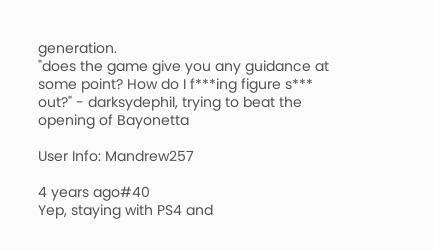generation.
"does the game give you any guidance at some point? How do I f***ing figure s*** out?" - darksydephil, trying to beat the opening of Bayonetta

User Info: Mandrew257

4 years ago#40
Yep, staying with PS4 and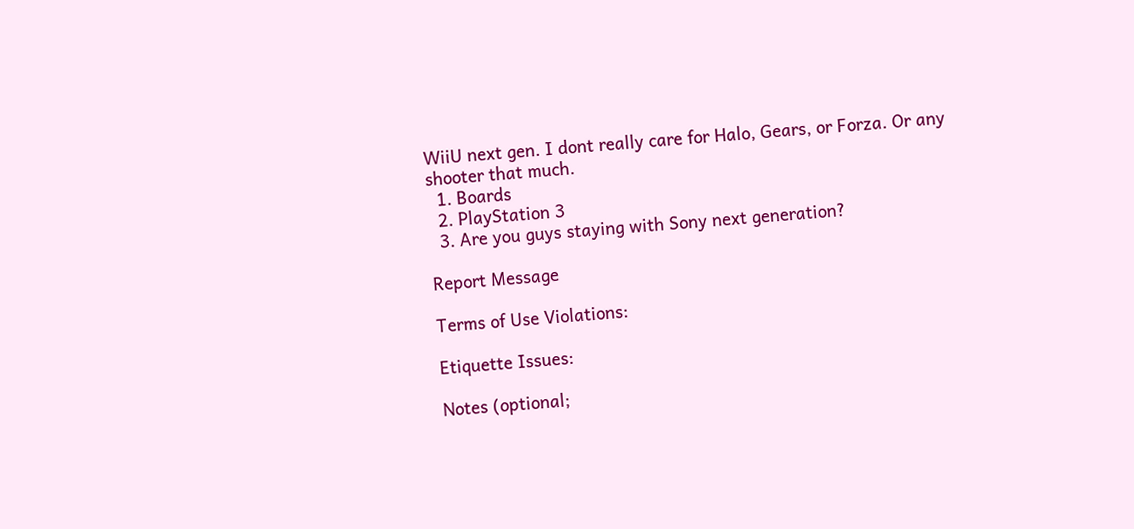WiiU next gen. I dont really care for Halo, Gears, or Forza. Or any shooter that much.
  1. Boards
  2. PlayStation 3
  3. Are you guys staying with Sony next generation?

Report Message

Terms of Use Violations:

Etiquette Issues:

Notes (optional;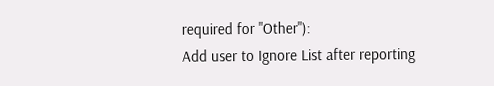required for "Other"):
Add user to Ignore List after reporting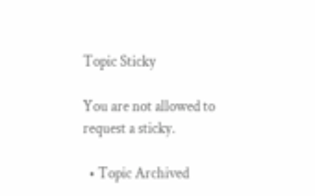Topic Sticky

You are not allowed to request a sticky.

  • Topic Archived